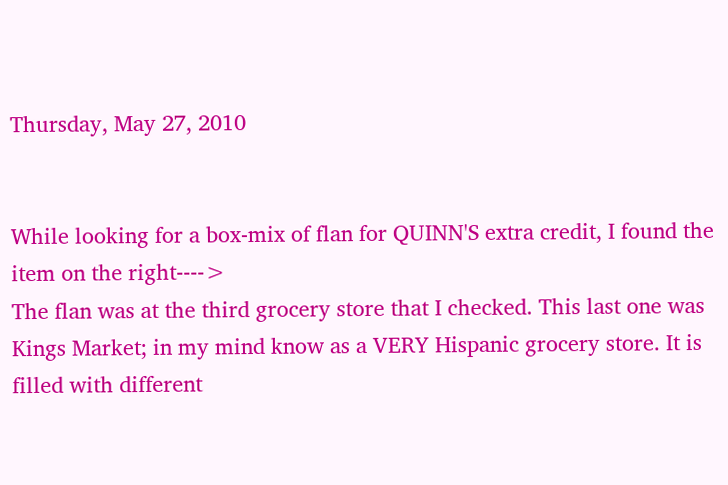Thursday, May 27, 2010


While looking for a box-mix of flan for QUINN'S extra credit, I found the item on the right---->
The flan was at the third grocery store that I checked. This last one was Kings Market; in my mind know as a VERY Hispanic grocery store. It is filled with different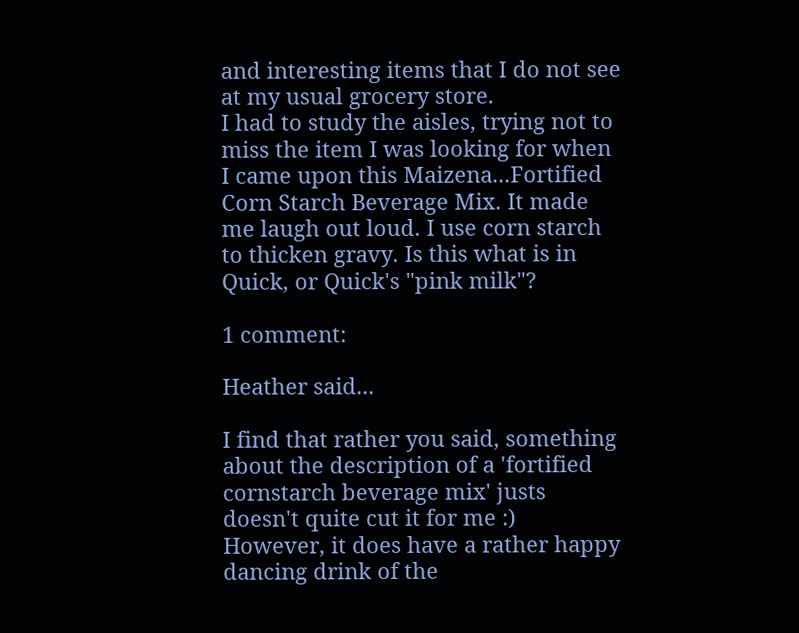and interesting items that I do not see at my usual grocery store.
I had to study the aisles, trying not to miss the item I was looking for when I came upon this Maizena...Fortified Corn Starch Beverage Mix. It made me laugh out loud. I use corn starch to thicken gravy. Is this what is in Quick, or Quick's "pink milk"?

1 comment:

Heather said...

I find that rather you said, something about the description of a 'fortified cornstarch beverage mix' justs doesn't quite cut it for me :) However, it does have a rather happy dancing drink of the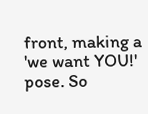front, making a 'we want YOU!' pose. So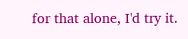for that alone, I'd try it.